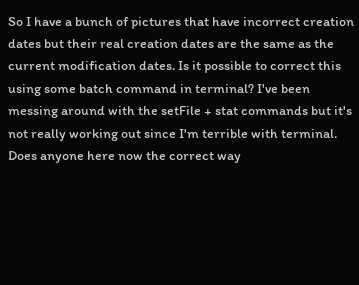So I have a bunch of pictures that have incorrect creation dates but their real creation dates are the same as the current modification dates. Is it possible to correct this using some batch command in terminal? I've been messing around with the setFile + stat commands but it's not really working out since I'm terrible with terminal. Does anyone here now the correct way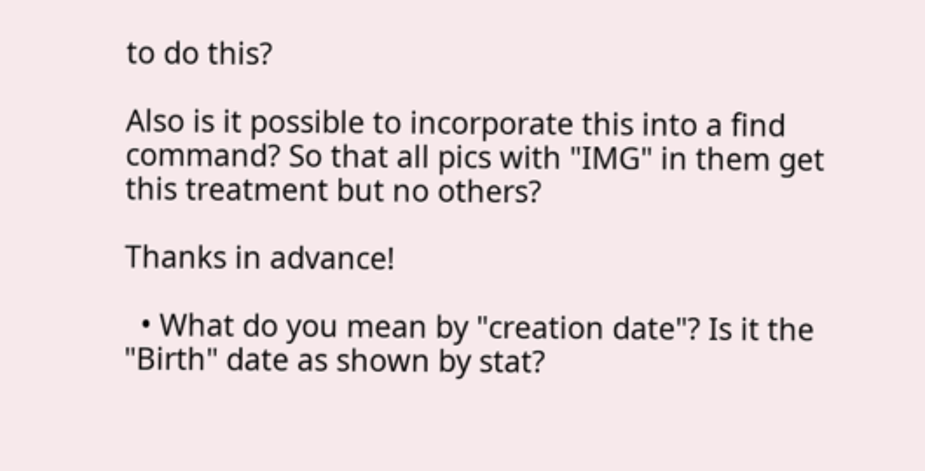to do this?

Also is it possible to incorporate this into a find command? So that all pics with "IMG" in them get this treatment but no others?

Thanks in advance!

  • What do you mean by "creation date"? Is it the "Birth" date as shown by stat?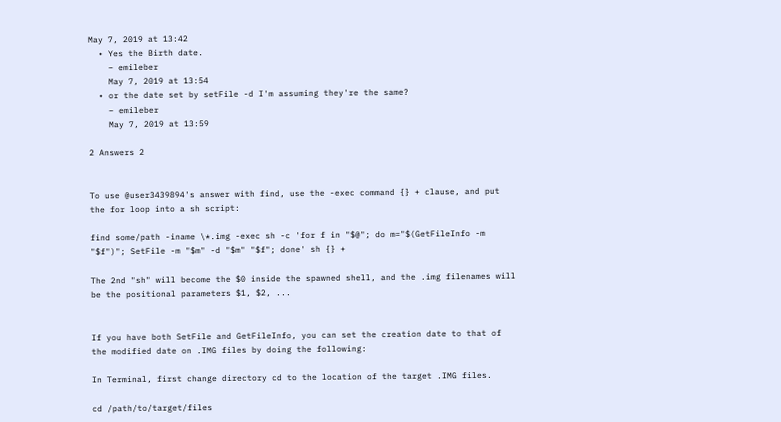May 7, 2019 at 13:42
  • Yes the Birth date.
    – emileber
    May 7, 2019 at 13:54
  • or the date set by setFile -d I'm assuming they're the same?
    – emileber
    May 7, 2019 at 13:59

2 Answers 2


To use @user3439894's answer with find, use the -exec command {} + clause, and put the for loop into a sh script:

find some/path -iname \*.img -exec sh -c 'for f in "$@"; do m="$(GetFileInfo -m "$f")"; SetFile -m "$m" -d "$m" "$f"; done' sh {} +

The 2nd "sh" will become the $0 inside the spawned shell, and the .img filenames will be the positional parameters $1, $2, ...


If you have both SetFile and GetFileInfo, you can set the creation date to that of the modified date on .IMG files by doing the following:

In Terminal, first change directory cd to the location of the target .IMG files.

cd /path/to/target/files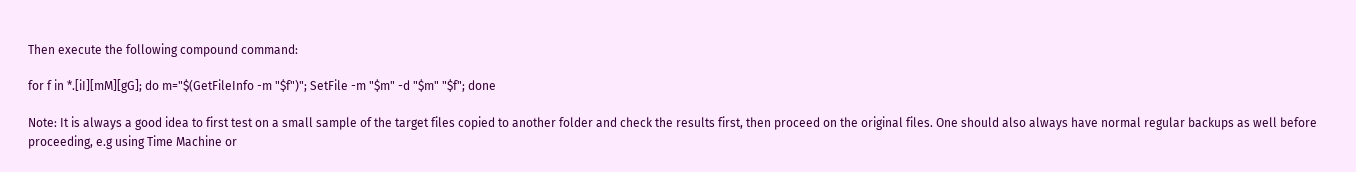Then execute the following compound command:

for f in *.[iI][mM][gG]; do m="$(GetFileInfo -m "$f")"; SetFile -m "$m" -d "$m" "$f"; done

Note: It is always a good idea to first test on a small sample of the target files copied to another folder and check the results first, then proceed on the original files. One should also always have normal regular backups as well before proceeding, e.g using Time Machine or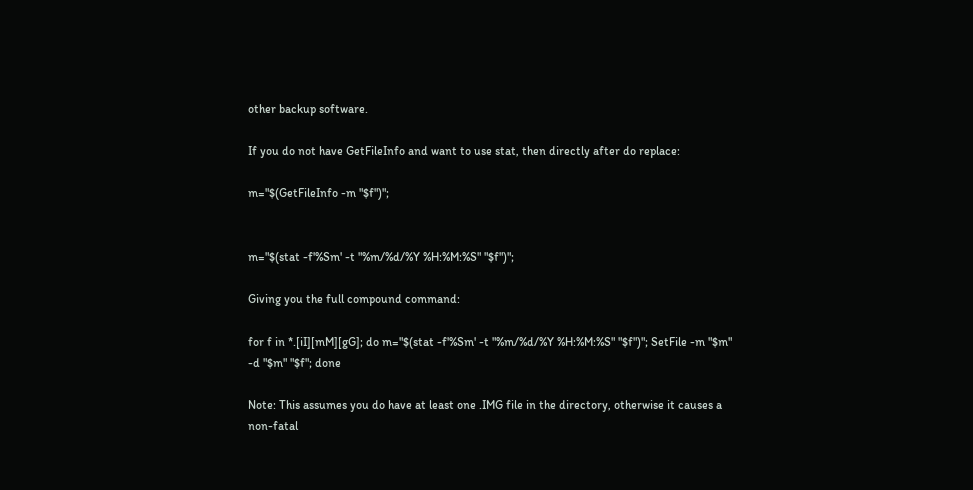other backup software.

If you do not have GetFileInfo and want to use stat, then directly after do replace:

m="$(GetFileInfo -m "$f")";


m="$(stat -f'%Sm' -t "%m/%d/%Y %H:%M:%S" "$f")";

Giving you the full compound command:

for f in *.[iI][mM][gG]; do m="$(stat -f'%Sm' -t "%m/%d/%Y %H:%M:%S" "$f")"; SetFile -m "$m" -d "$m" "$f"; done

Note: This assumes you do have at least one .IMG file in the directory, otherwise it causes a non-fatal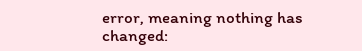error, meaning nothing has changed: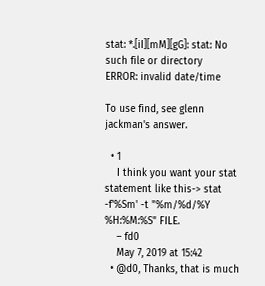stat: *.[iI][mM][gG]: stat: No such file or directory
ERROR: invalid date/time

To use find, see glenn jackman's answer.

  • 1
    I think you want your stat statement like this-> stat -f'%Sm' -t "%m/%d/%Y %H:%M:%S" FILE.
    – fd0
    May 7, 2019 at 15:42
  • @d0, Thanks, that is much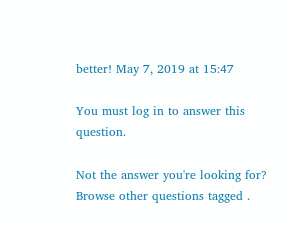better! May 7, 2019 at 15:47

You must log in to answer this question.

Not the answer you're looking for? Browse other questions tagged .